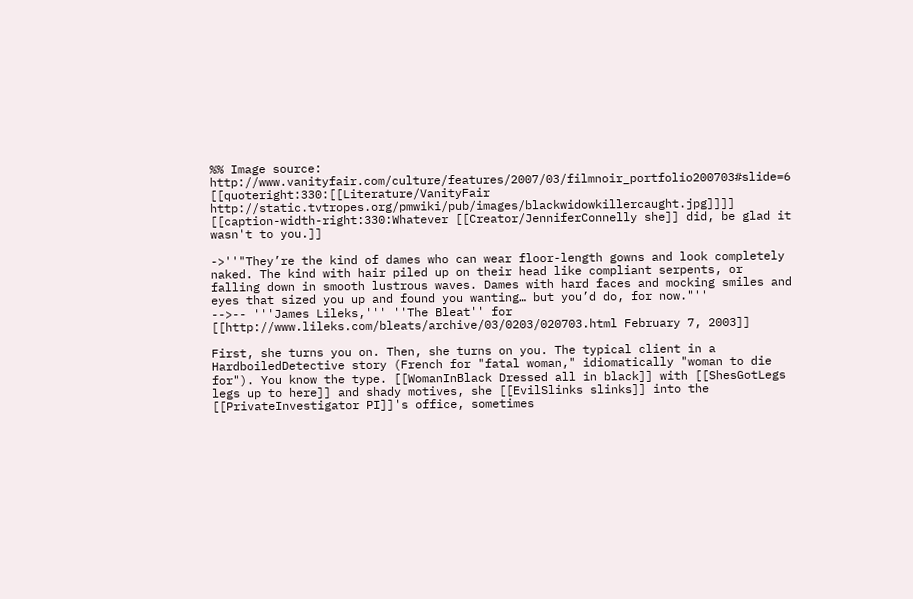%% Image source: http://www.vanityfair.com/culture/features/2007/03/filmnoir_portfolio200703#slide=6
[[quoteright:330:[[Literature/VanityFair http://static.tvtropes.org/pmwiki/pub/images/blackwidowkillercaught.jpg]]]]
[[caption-width-right:330:Whatever [[Creator/JenniferConnelly she]] did, be glad it wasn't to you.]]

->''"They’re the kind of dames who can wear floor-length gowns and look completely naked. The kind with hair piled up on their head like compliant serpents, or falling down in smooth lustrous waves. Dames with hard faces and mocking smiles and eyes that sized you up and found you wanting… but you’d do, for now."''
-->-- '''James Lileks,''' ''The Bleat'' for [[http://www.lileks.com/bleats/archive/03/0203/020703.html February 7, 2003]]

First, she turns you on. Then, she turns on you. The typical client in a HardboiledDetective story (French for "fatal woman," idiomatically "woman to die for"). You know the type. [[WomanInBlack Dressed all in black]] with [[ShesGotLegs legs up to here]] and shady motives, she [[EvilSlinks slinks]] into the [[PrivateInvestigator PI]]'s office, sometimes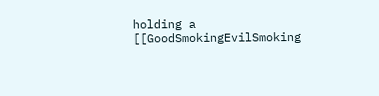holding a [[GoodSmokingEvilSmoking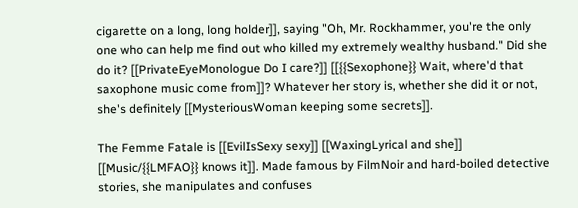cigarette on a long, long holder]], saying "Oh, Mr. Rockhammer, you're the only one who can help me find out who killed my extremely wealthy husband." Did she do it? [[PrivateEyeMonologue Do I care?]] [[{{Sexophone}} Wait, where'd that saxophone music come from]]? Whatever her story is, whether she did it or not, she's definitely [[MysteriousWoman keeping some secrets]].

The Femme Fatale is [[EvilIsSexy sexy]] [[WaxingLyrical and she]] [[Music/{{LMFAO}} knows it]]. Made famous by FilmNoir and hard-boiled detective stories, she manipulates and confuses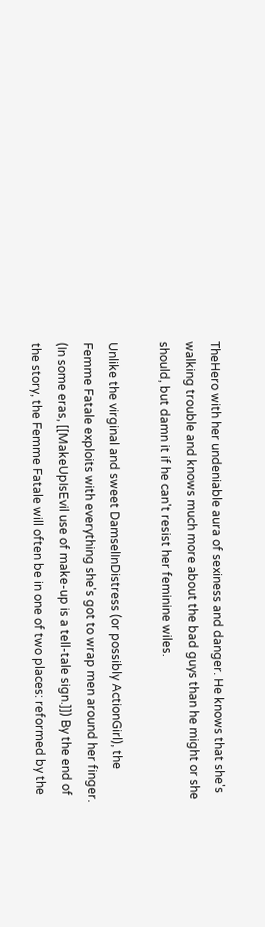TheHero with her undeniable aura of sexiness and danger. He knows that she's walking trouble and knows much more about the bad guys than he might or she should, but damn it if he can't resist her feminine wiles.

Unlike the virginal and sweet DamselInDistress (or possibly ActionGirl), the Femme Fatale exploits with everything she's got to wrap men around her finger. (In some eras, [[MakeUpIsEvil use of make-up is a tell-tale sign.]]) By the end of the story, the Femme Fatale will often be in one of two places: reformed by the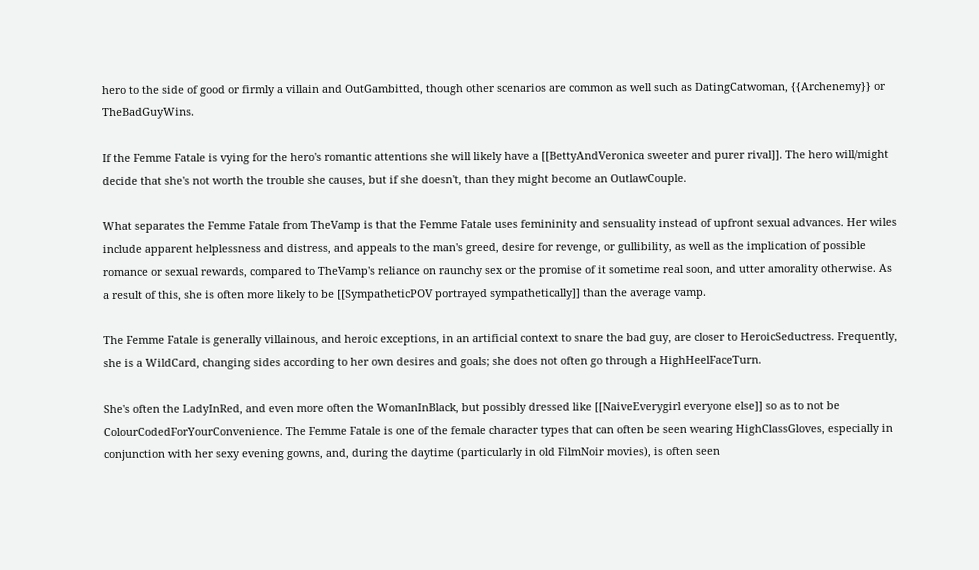hero to the side of good or firmly a villain and OutGambitted, though other scenarios are common as well such as DatingCatwoman, {{Archenemy}} or TheBadGuyWins.

If the Femme Fatale is vying for the hero's romantic attentions she will likely have a [[BettyAndVeronica sweeter and purer rival]]. The hero will/might decide that she's not worth the trouble she causes, but if she doesn't, than they might become an OutlawCouple.

What separates the Femme Fatale from TheVamp is that the Femme Fatale uses femininity and sensuality instead of upfront sexual advances. Her wiles include apparent helplessness and distress, and appeals to the man's greed, desire for revenge, or gullibility, as well as the implication of possible romance or sexual rewards, compared to TheVamp's reliance on raunchy sex or the promise of it sometime real soon, and utter amorality otherwise. As a result of this, she is often more likely to be [[SympatheticPOV portrayed sympathetically]] than the average vamp.

The Femme Fatale is generally villainous, and heroic exceptions, in an artificial context to snare the bad guy, are closer to HeroicSeductress. Frequently, she is a WildCard, changing sides according to her own desires and goals; she does not often go through a HighHeelFaceTurn.

She's often the LadyInRed, and even more often the WomanInBlack, but possibly dressed like [[NaiveEverygirl everyone else]] so as to not be ColourCodedForYourConvenience. The Femme Fatale is one of the female character types that can often be seen wearing HighClassGloves, especially in conjunction with her sexy evening gowns, and, during the daytime (particularly in old FilmNoir movies), is often seen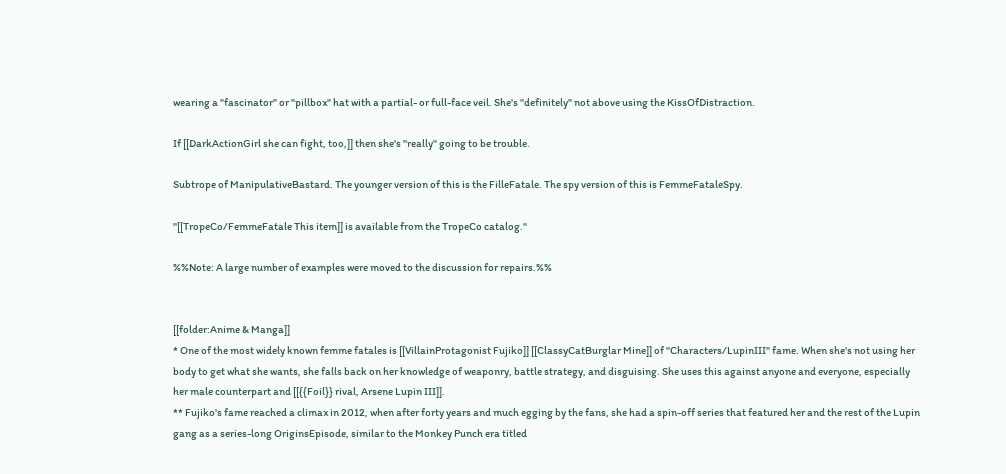wearing a "fascinator" or "pillbox" hat with a partial- or full-face veil. She's ''definitely'' not above using the KissOfDistraction.

If [[DarkActionGirl she can fight, too,]] then she's ''really'' going to be trouble.

Subtrope of ManipulativeBastard. The younger version of this is the FilleFatale. The spy version of this is FemmeFataleSpy.

''[[TropeCo/FemmeFatale This item]] is available from the TropeCo catalog.''

%%Note: A large number of examples were moved to the discussion for repairs.%%


[[folder:Anime & Manga]]
* One of the most widely known femme fatales is [[VillainProtagonist Fujiko]] [[ClassyCatBurglar Mine]] of ''Characters/LupinIII'' fame. When she's not using her body to get what she wants, she falls back on her knowledge of weaponry, battle strategy, and disguising. She uses this against anyone and everyone, especially her male counterpart and [[{{Foil}} rival, Arsene Lupin III]].
** Fujiko's fame reached a climax in 2012, when after forty years and much egging by the fans, she had a spin-off series that featured her and the rest of the Lupin gang as a series-long OriginsEpisode, similar to the Monkey Punch era titled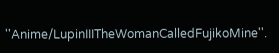''Anime/LupinIIITheWomanCalledFujikoMine''.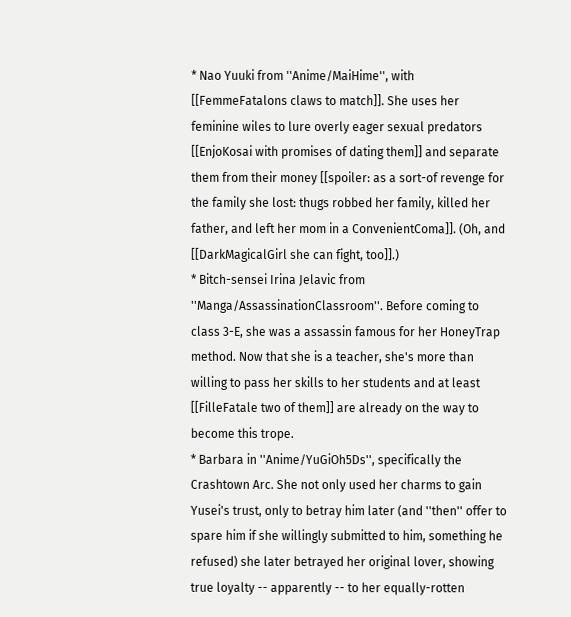* Nao Yuuki from ''Anime/MaiHime'', with [[FemmeFatalons claws to match]]. She uses her feminine wiles to lure overly eager sexual predators [[EnjoKosai with promises of dating them]] and separate them from their money [[spoiler: as a sort-of revenge for the family she lost: thugs robbed her family, killed her father, and left her mom in a ConvenientComa]]. (Oh, and [[DarkMagicalGirl she can fight, too]].)
* Bitch-sensei Irina Jelavic from ''Manga/AssassinationClassroom''. Before coming to class 3-E, she was a assassin famous for her HoneyTrap method. Now that she is a teacher, she's more than willing to pass her skills to her students and at least [[FilleFatale two of them]] are already on the way to become this trope.
* Barbara in ''Anime/YuGiOh5Ds'', specifically the Crashtown Arc. She not only used her charms to gain Yusei's trust, only to betray him later (and ''then'' offer to spare him if she willingly submitted to him, something he refused) she later betrayed her original lover, showing true loyalty -- apparently -- to her equally-rotten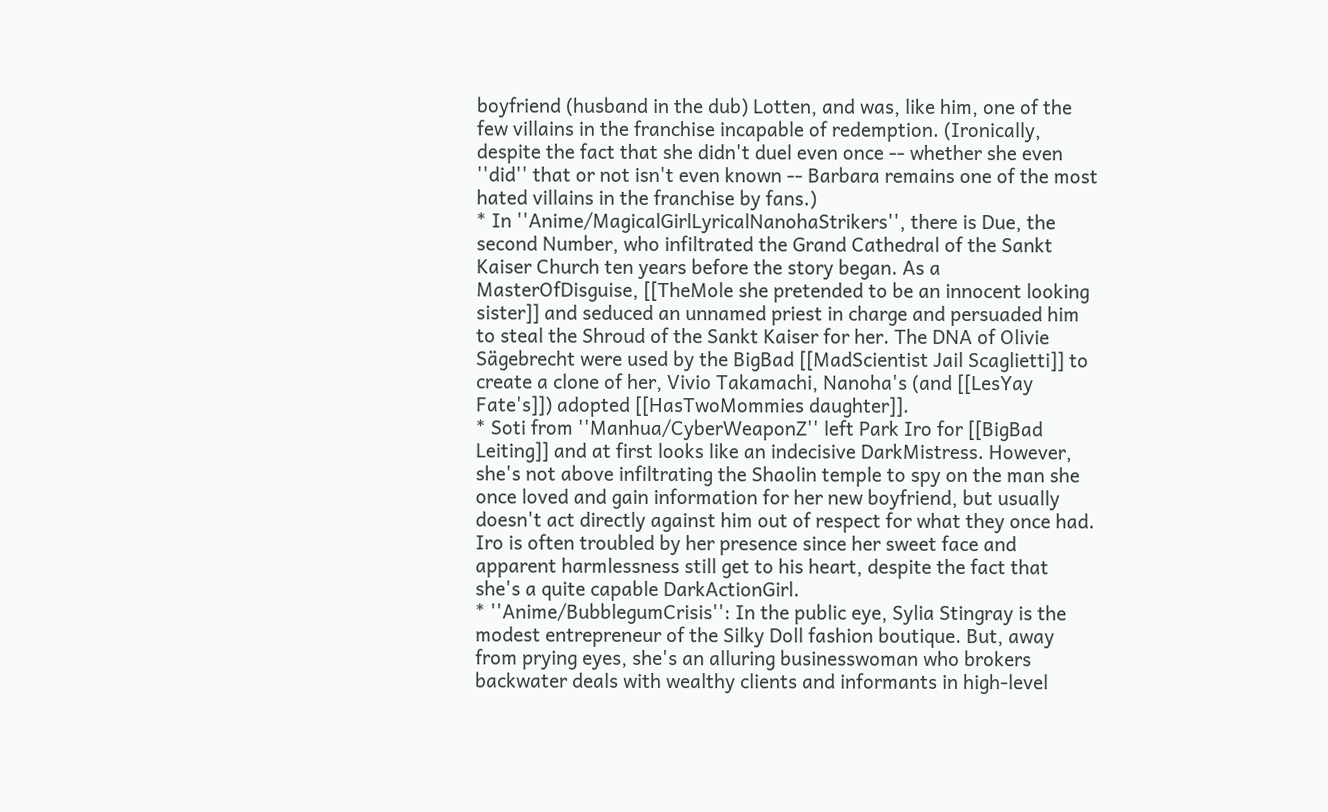boyfriend (husband in the dub) Lotten, and was, like him, one of the few villains in the franchise incapable of redemption. (Ironically, despite the fact that she didn't duel even once -- whether she even ''did'' that or not isn't even known -- Barbara remains one of the most hated villains in the franchise by fans.)
* In ''Anime/MagicalGirlLyricalNanohaStrikers'', there is Due, the second Number, who infiltrated the Grand Cathedral of the Sankt Kaiser Church ten years before the story began. As a MasterOfDisguise, [[TheMole she pretended to be an innocent looking sister]] and seduced an unnamed priest in charge and persuaded him to steal the Shroud of the Sankt Kaiser for her. The DNA of Olivie Sägebrecht were used by the BigBad [[MadScientist Jail Scaglietti]] to create a clone of her, Vivio Takamachi, Nanoha's (and [[LesYay Fate's]]) adopted [[HasTwoMommies daughter]].
* Soti from ''Manhua/CyberWeaponZ'' left Park Iro for [[BigBad Leiting]] and at first looks like an indecisive DarkMistress. However, she's not above infiltrating the Shaolin temple to spy on the man she once loved and gain information for her new boyfriend, but usually doesn't act directly against him out of respect for what they once had. Iro is often troubled by her presence since her sweet face and apparent harmlessness still get to his heart, despite the fact that she's a quite capable DarkActionGirl.
* ''Anime/BubblegumCrisis'': In the public eye, Sylia Stingray is the modest entrepreneur of the Silky Doll fashion boutique. But, away from prying eyes, she's an alluring businesswoman who brokers backwater deals with wealthy clients and informants in high-level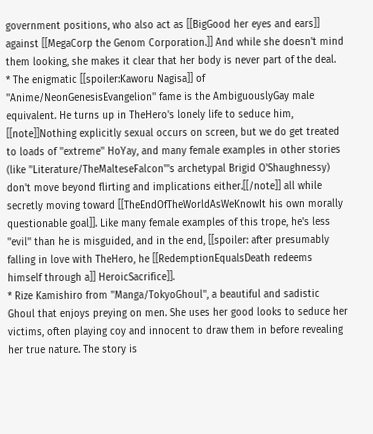government positions, who also act as [[BigGood her eyes and ears]] against [[MegaCorp the Genom Corporation.]] And while she doesn't mind them looking, she makes it clear that her body is never part of the deal.
* The enigmatic [[spoiler:Kaworu Nagisa]] of ''Anime/NeonGenesisEvangelion'' fame is the AmbiguouslyGay male equivalent. He turns up in TheHero's lonely life to seduce him, [[note]]Nothing explicitly sexual occurs on screen, but we do get treated to loads of ''extreme'' HoYay, and many female examples in other stories (like ''Literature/TheMalteseFalcon'''s archetypal Brigid O'Shaughnessy) don't move beyond flirting and implications either.[[/note]] all while secretly moving toward [[TheEndOfTheWorldAsWeKnowIt his own morally questionable goal]]. Like many female examples of this trope, he's less ''evil'' than he is misguided, and in the end, [[spoiler: after presumably falling in love with TheHero, he [[RedemptionEqualsDeath redeems himself through a]] HeroicSacrifice]].
* Rize Kamishiro from ''Manga/TokyoGhoul'', a beautiful and sadistic Ghoul that enjoys preying on men. She uses her good looks to seduce her victims, often playing coy and innocent to draw them in before revealing her true nature. The story is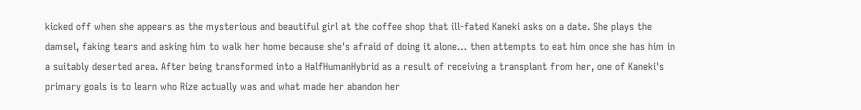kicked off when she appears as the mysterious and beautiful girl at the coffee shop that ill-fated Kaneki asks on a date. She plays the damsel, faking tears and asking him to walk her home because she's afraid of doing it alone… then attempts to eat him once she has him in a suitably deserted area. After being transformed into a HalfHumanHybrid as a result of receiving a transplant from her, one of Kaneki's primary goals is to learn who Rize actually was and what made her abandon her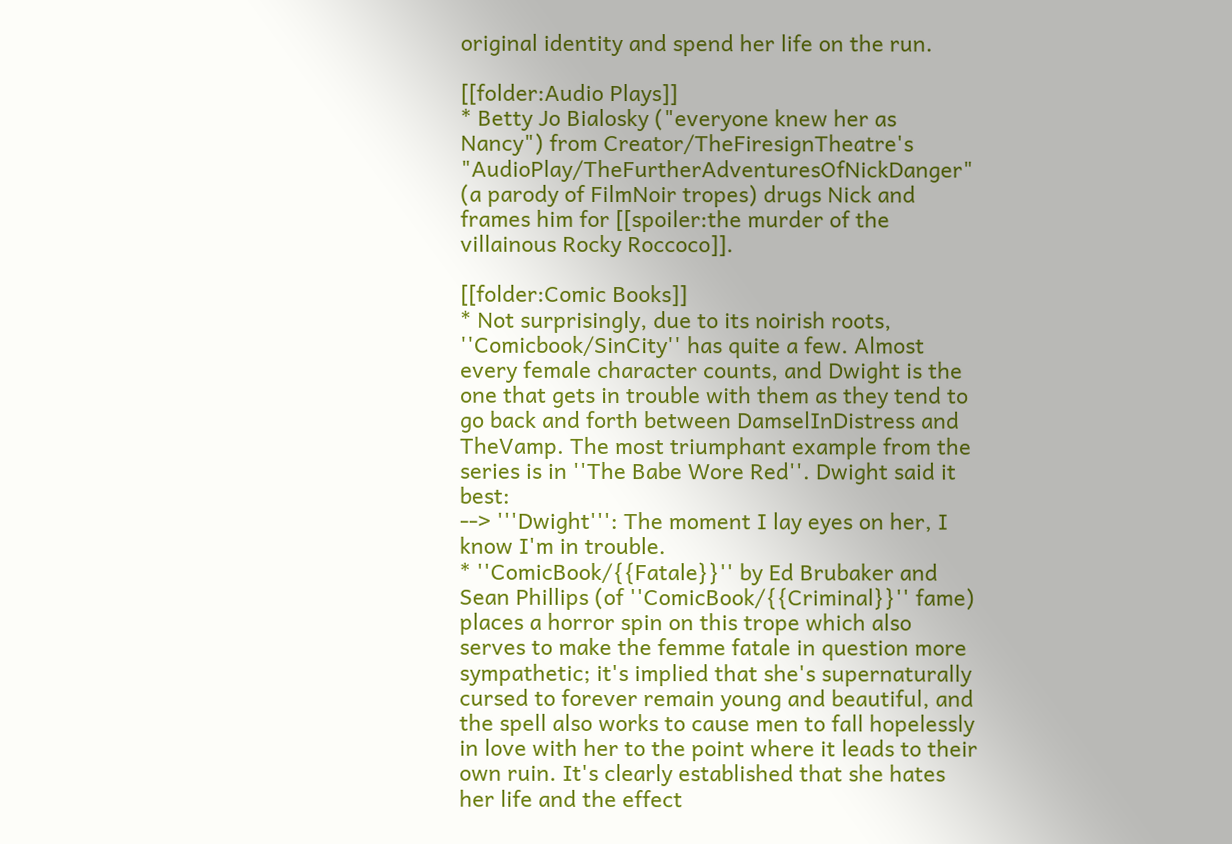original identity and spend her life on the run.

[[folder:Audio Plays]]
* Betty Jo Bialosky ("everyone knew her as Nancy") from Creator/TheFiresignTheatre's "AudioPlay/TheFurtherAdventuresOfNickDanger" (a parody of FilmNoir tropes) drugs Nick and frames him for [[spoiler:the murder of the villainous Rocky Roccoco]].

[[folder:Comic Books]]
* Not surprisingly, due to its noirish roots, ''Comicbook/SinCity'' has quite a few. Almost every female character counts, and Dwight is the one that gets in trouble with them as they tend to go back and forth between DamselInDistress and TheVamp. The most triumphant example from the series is in ''The Babe Wore Red''. Dwight said it best:
--> '''Dwight''': The moment I lay eyes on her, I know I'm in trouble.
* ''ComicBook/{{Fatale}}'' by Ed Brubaker and Sean Phillips (of ''ComicBook/{{Criminal}}'' fame) places a horror spin on this trope which also serves to make the femme fatale in question more sympathetic; it's implied that she's supernaturally cursed to forever remain young and beautiful, and the spell also works to cause men to fall hopelessly in love with her to the point where it leads to their own ruin. It's clearly established that she hates her life and the effect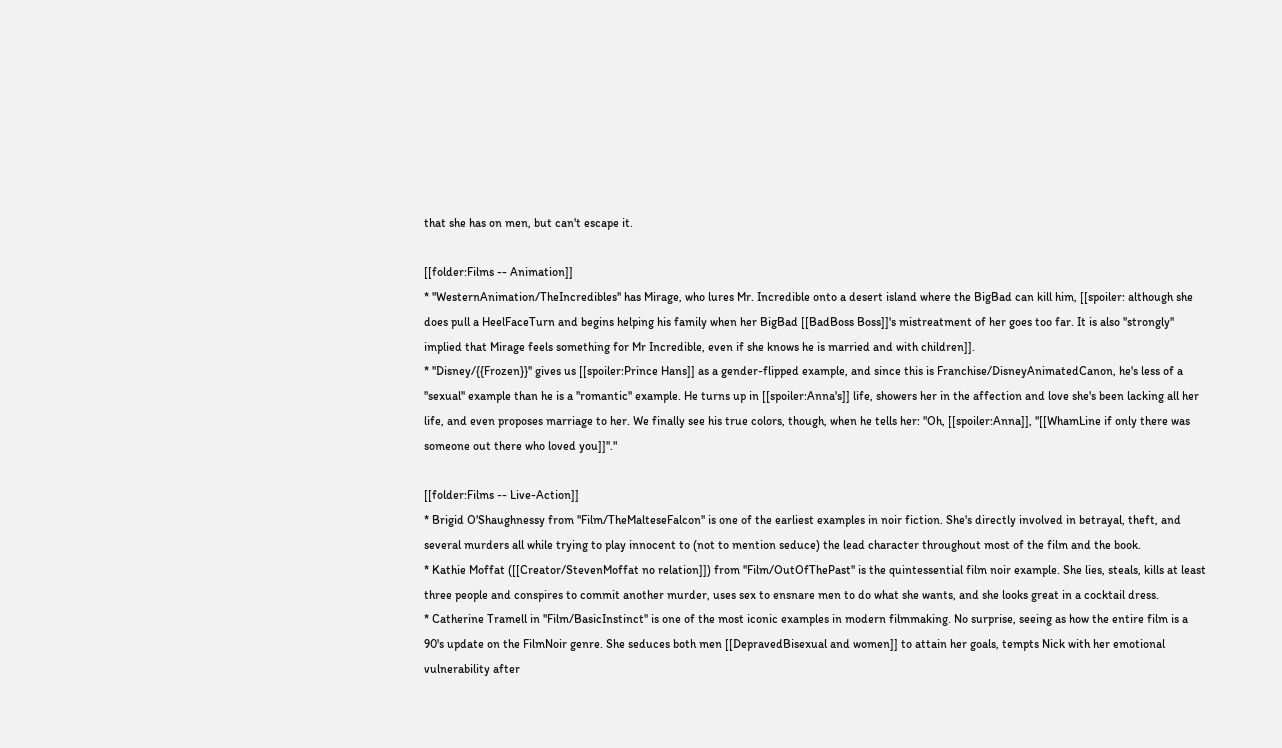that she has on men, but can't escape it.

[[folder:Films -- Animation]]
* ''WesternAnimation/TheIncredibles'' has Mirage, who lures Mr. Incredible onto a desert island where the BigBad can kill him, [[spoiler: although she does pull a HeelFaceTurn and begins helping his family when her BigBad [[BadBoss Boss]]'s mistreatment of her goes too far. It is also ''strongly'' implied that Mirage feels something for Mr Incredible, even if she knows he is married and with children]].
* ''Disney/{{Frozen}}'' gives us [[spoiler:Prince Hans]] as a gender-flipped example, and since this is Franchise/DisneyAnimatedCanon, he's less of a ''sexual'' example than he is a ''romantic'' example. He turns up in [[spoiler:Anna's]] life, showers her in the affection and love she's been lacking all her life, and even proposes marriage to her. We finally see his true colors, though, when he tells her: "Oh, [[spoiler:Anna]], ''[[WhamLine if only there was someone out there who loved you]]''."

[[folder:Films -- Live-Action]]
* Brigid O'Shaughnessy from ''Film/TheMalteseFalcon'' is one of the earliest examples in noir fiction. She's directly involved in betrayal, theft, and several murders all while trying to play innocent to (not to mention seduce) the lead character throughout most of the film and the book.
* Kathie Moffat ([[Creator/StevenMoffat no relation]]) from ''Film/OutOfThePast'' is the quintessential film noir example. She lies, steals, kills at least three people and conspires to commit another murder, uses sex to ensnare men to do what she wants, and she looks great in a cocktail dress.
* Catherine Tramell in ''Film/BasicInstinct'' is one of the most iconic examples in modern filmmaking. No surprise, seeing as how the entire film is a 90's update on the FilmNoir genre. She seduces both men [[DepravedBisexual and women]] to attain her goals, tempts Nick with her emotional vulnerability after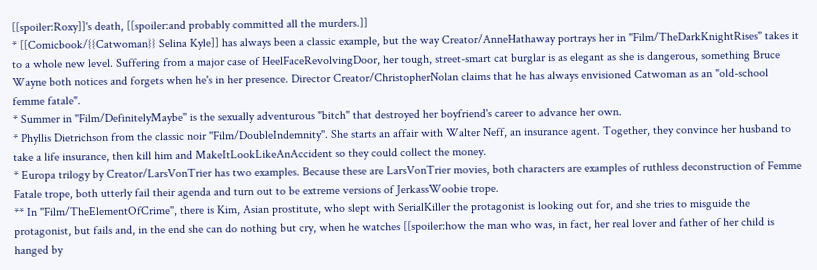[[spoiler:Roxy]]'s death, [[spoiler:and probably committed all the murders.]]
* [[Comicbook/{{Catwoman}} Selina Kyle]] has always been a classic example, but the way Creator/AnneHathaway portrays her in ''Film/TheDarkKnightRises'' takes it to a whole new level. Suffering from a major case of HeelFaceRevolvingDoor, her tough, street-smart cat burglar is as elegant as she is dangerous, something Bruce Wayne both notices and forgets when he's in her presence. Director Creator/ChristopherNolan claims that he has always envisioned Catwoman as an "old-school femme fatale".
* Summer in ''Film/DefinitelyMaybe'' is the sexually adventurous "bitch" that destroyed her boyfriend's career to advance her own.
* Phyllis Dietrichson from the classic noir ''Film/DoubleIndemnity''. She starts an affair with Walter Neff, an insurance agent. Together, they convince her husband to take a life insurance, then kill him and MakeItLookLikeAnAccident so they could collect the money.
* Europa trilogy by Creator/LarsVonTrier has two examples. Because these are LarsVonTrier movies, both characters are examples of ruthless deconstruction of Femme Fatale trope, both utterly fail their agenda and turn out to be extreme versions of JerkassWoobie trope.
** In ''Film/TheElementOfCrime'', there is Kim, Asian prostitute, who slept with SerialKiller the protagonist is looking out for, and she tries to misguide the protagonist, but fails and, in the end she can do nothing but cry, when he watches [[spoiler:how the man who was, in fact, her real lover and father of her child is hanged by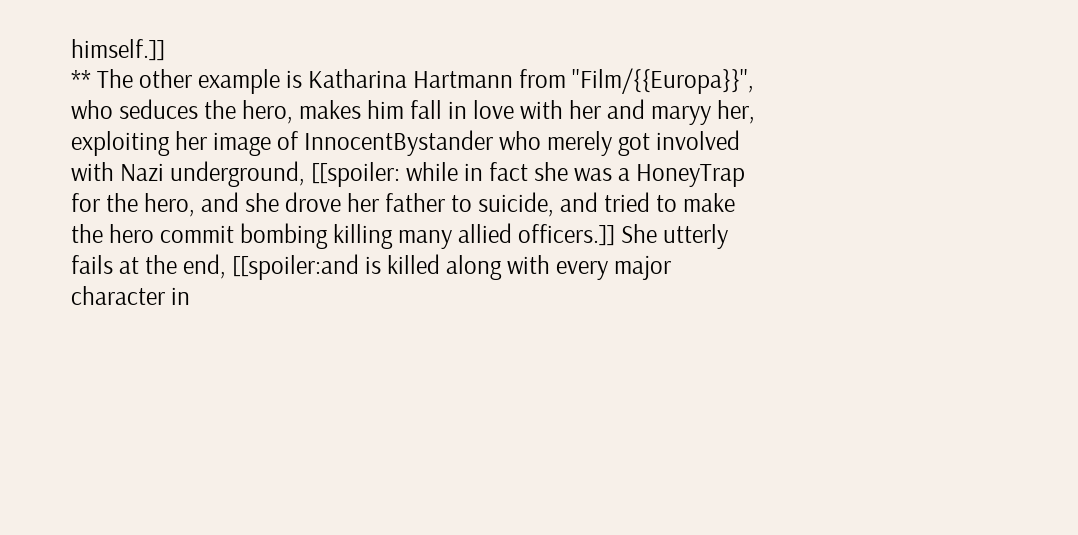himself.]]
** The other example is Katharina Hartmann from ''Film/{{Europa}}'', who seduces the hero, makes him fall in love with her and maryy her, exploiting her image of InnocentBystander who merely got involved with Nazi underground, [[spoiler: while in fact she was a HoneyTrap for the hero, and she drove her father to suicide, and tried to make the hero commit bombing killing many allied officers.]] She utterly fails at the end, [[spoiler:and is killed along with every major character in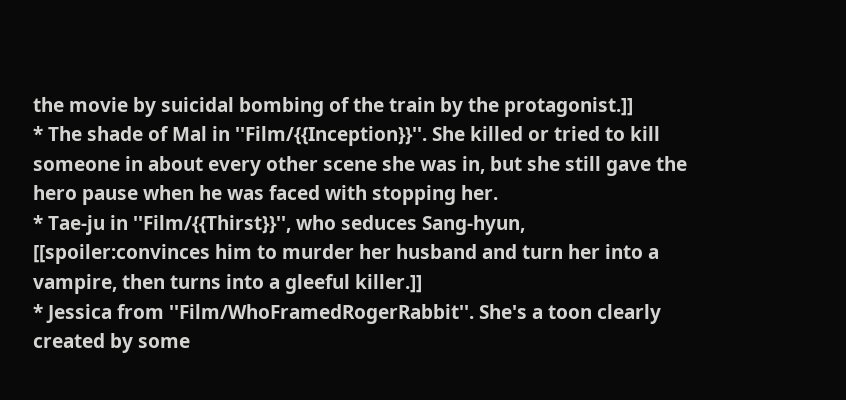the movie by suicidal bombing of the train by the protagonist.]]
* The shade of Mal in ''Film/{{Inception}}''. She killed or tried to kill someone in about every other scene she was in, but she still gave the hero pause when he was faced with stopping her.
* Tae-ju in ''Film/{{Thirst}}'', who seduces Sang-hyun, [[spoiler:convinces him to murder her husband and turn her into a vampire, then turns into a gleeful killer.]]
* Jessica from ''Film/WhoFramedRogerRabbit''. She's a toon clearly created by some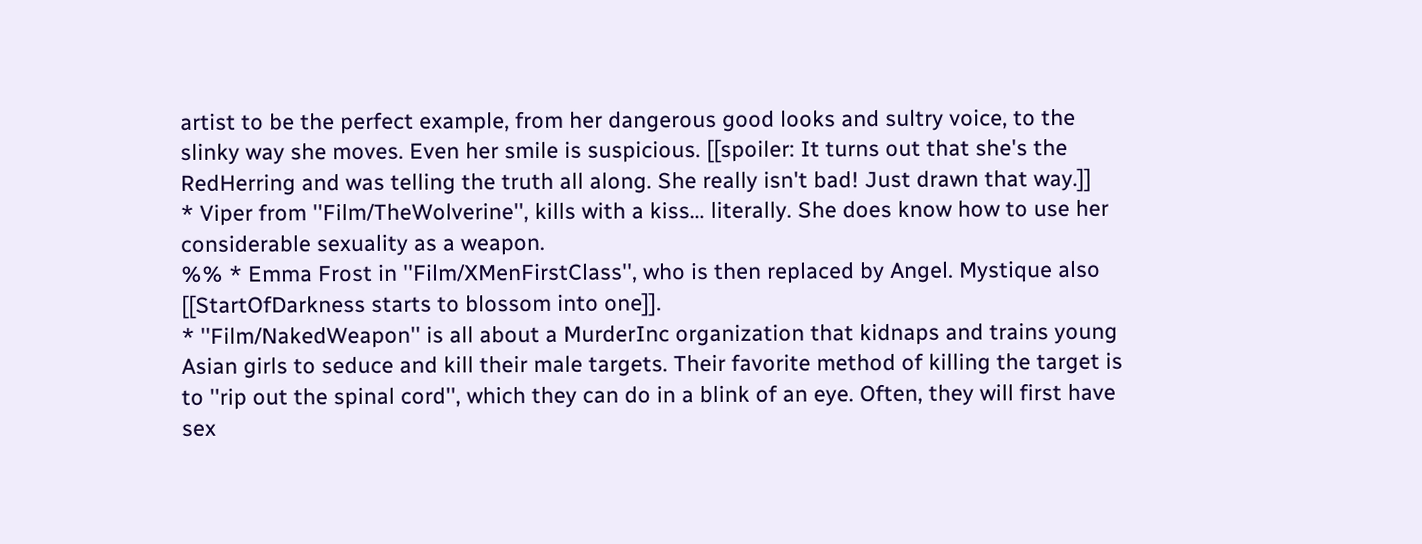artist to be the perfect example, from her dangerous good looks and sultry voice, to the slinky way she moves. Even her smile is suspicious. [[spoiler: It turns out that she's the RedHerring and was telling the truth all along. She really isn't bad! Just drawn that way.]]
* Viper from ''Film/TheWolverine'', kills with a kiss… literally. She does know how to use her considerable sexuality as a weapon.
%% * Emma Frost in ''Film/XMenFirstClass'', who is then replaced by Angel. Mystique also [[StartOfDarkness starts to blossom into one]].
* ''Film/NakedWeapon'' is all about a MurderInc organization that kidnaps and trains young Asian girls to seduce and kill their male targets. Their favorite method of killing the target is to ''rip out the spinal cord'', which they can do in a blink of an eye. Often, they will first have sex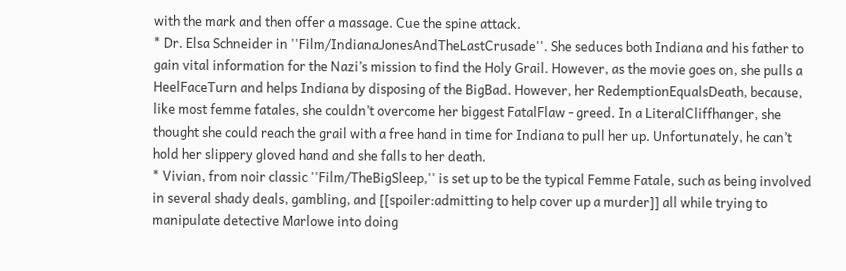with the mark and then offer a massage. Cue the spine attack.
* Dr. Elsa Schneider in ''Film/IndianaJonesAndTheLastCrusade''. She seduces both Indiana and his father to gain vital information for the Nazi’s mission to find the Holy Grail. However, as the movie goes on, she pulls a HeelFaceTurn and helps Indiana by disposing of the BigBad. However, her RedemptionEqualsDeath, because, like most femme fatales, she couldn’t overcome her biggest FatalFlaw - greed. In a LiteralCliffhanger, she thought she could reach the grail with a free hand in time for Indiana to pull her up. Unfortunately, he can’t hold her slippery gloved hand and she falls to her death.
* Vivian, from noir classic ''Film/TheBigSleep,'' is set up to be the typical Femme Fatale, such as being involved in several shady deals, gambling, and [[spoiler:admitting to help cover up a murder]] all while trying to manipulate detective Marlowe into doing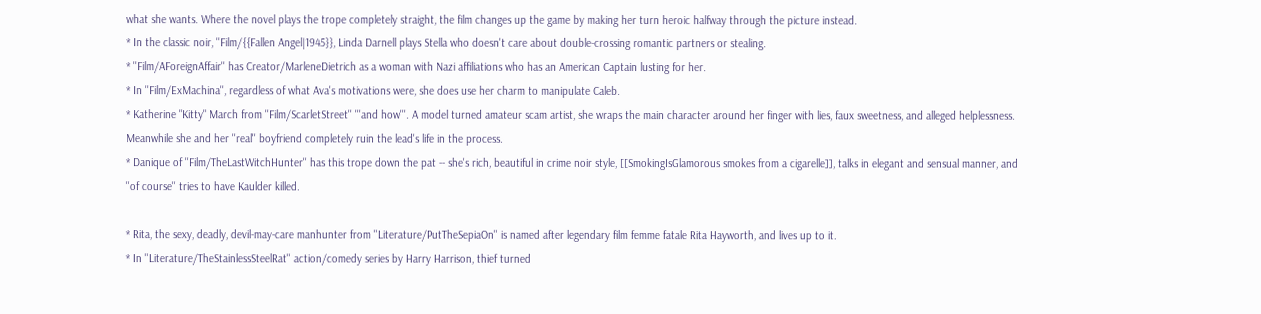what she wants. Where the novel plays the trope completely straight, the film changes up the game by making her turn heroic halfway through the picture instead.
* In the classic noir, ''Film/{{Fallen Angel|1945}}, Linda Darnell plays Stella who doesn't care about double-crossing romantic partners or stealing.
* ''Film/AForeignAffair'' has Creator/MarleneDietrich as a woman with Nazi affiliations who has an American Captain lusting for her.
* In ''Film/ExMachina'', regardless of what Ava's motivations were, she does use her charm to manipulate Caleb.
* Katherine "Kitty" March from ''Film/ScarletStreet'' '''and how'''. A model turned amateur scam artist, she wraps the main character around her finger with lies, faux sweetness, and alleged helplessness. Meanwhile she and her ''real'' boyfriend completely ruin the lead's life in the process.
* Danique of ''Film/TheLastWitchHunter'' has this trope down the pat -- she's rich, beautiful in crime noir style, [[SmokingIsGlamorous smokes from a cigarelle]], talks in elegant and sensual manner, and ''of course'' tries to have Kaulder killed.

* Rita, the sexy, deadly, devil-may-care manhunter from ''Literature/PutTheSepiaOn'' is named after legendary film femme fatale Rita Hayworth, and lives up to it.
* In ''Literature/TheStainlessSteelRat'' action/comedy series by Harry Harrison, thief turned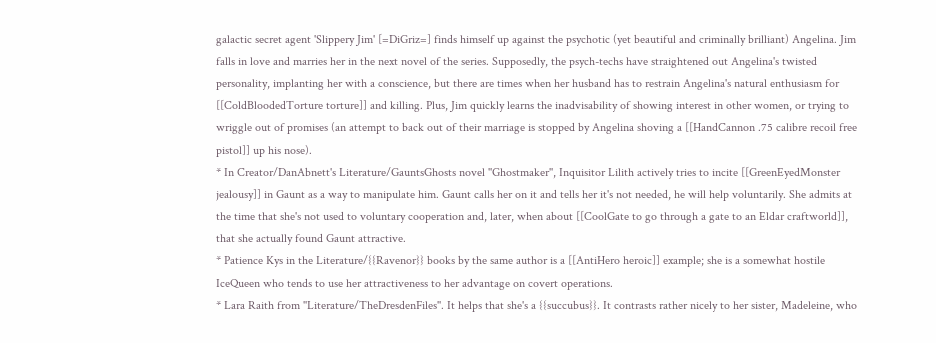galactic secret agent 'Slippery Jim' [=DiGriz=] finds himself up against the psychotic (yet beautiful and criminally brilliant) Angelina. Jim falls in love and marries her in the next novel of the series. Supposedly, the psych-techs have straightened out Angelina's twisted personality, implanting her with a conscience, but there are times when her husband has to restrain Angelina's natural enthusiasm for [[ColdBloodedTorture torture]] and killing. Plus, Jim quickly learns the inadvisability of showing interest in other women, or trying to wriggle out of promises (an attempt to back out of their marriage is stopped by Angelina shoving a [[HandCannon .75 calibre recoil free pistol]] up his nose).
* In Creator/DanAbnett's Literature/GauntsGhosts novel ''Ghostmaker'', Inquisitor Lilith actively tries to incite [[GreenEyedMonster jealousy]] in Gaunt as a way to manipulate him. Gaunt calls her on it and tells her it's not needed, he will help voluntarily. She admits at the time that she's not used to voluntary cooperation and, later, when about [[CoolGate to go through a gate to an Eldar craftworld]], that she actually found Gaunt attractive.
* Patience Kys in the Literature/{{Ravenor}} books by the same author is a [[AntiHero heroic]] example; she is a somewhat hostile IceQueen who tends to use her attractiveness to her advantage on covert operations.
* Lara Raith from ''Literature/TheDresdenFiles''. It helps that she's a {{succubus}}. It contrasts rather nicely to her sister, Madeleine, who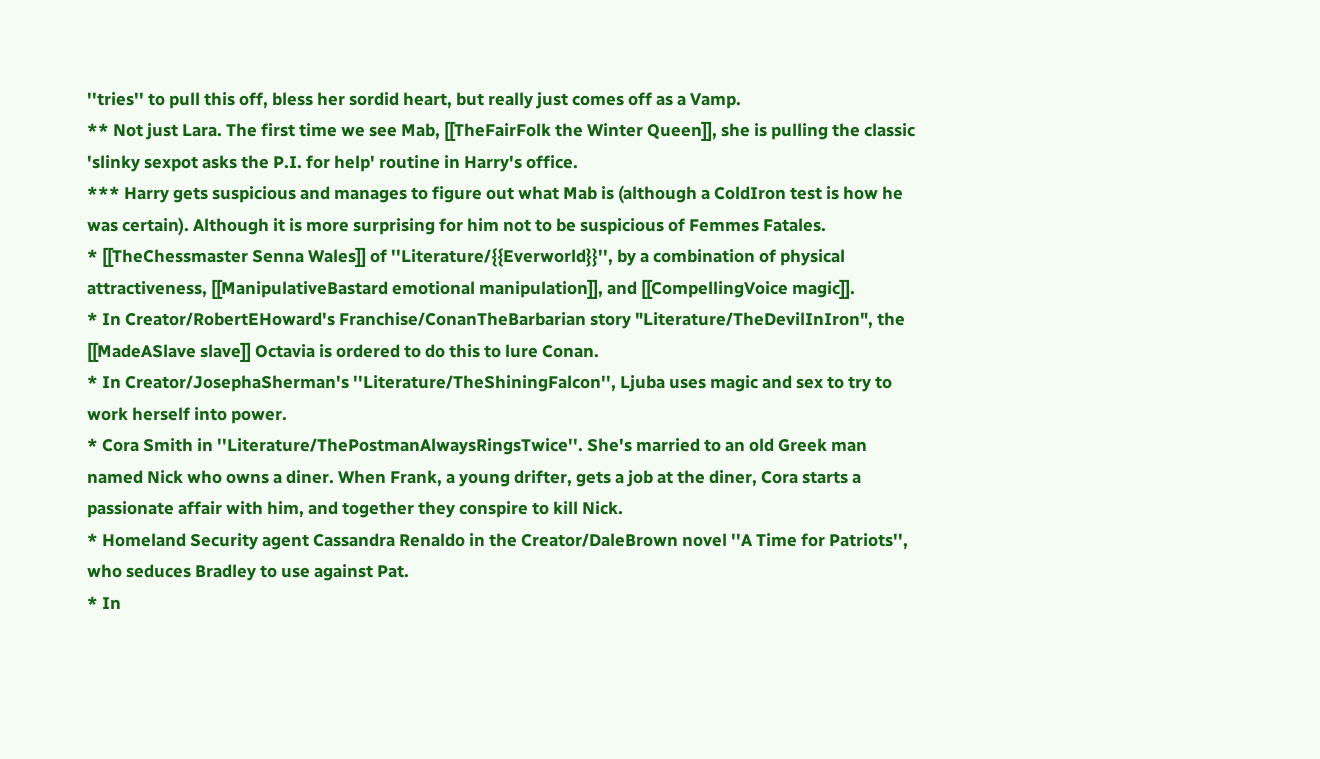''tries'' to pull this off, bless her sordid heart, but really just comes off as a Vamp.
** Not just Lara. The first time we see Mab, [[TheFairFolk the Winter Queen]], she is pulling the classic 'slinky sexpot asks the P.I. for help' routine in Harry's office.
*** Harry gets suspicious and manages to figure out what Mab is (although a ColdIron test is how he was certain). Although it is more surprising for him not to be suspicious of Femmes Fatales.
* [[TheChessmaster Senna Wales]] of ''Literature/{{Everworld}}'', by a combination of physical attractiveness, [[ManipulativeBastard emotional manipulation]], and [[CompellingVoice magic]].
* In Creator/RobertEHoward's Franchise/ConanTheBarbarian story "Literature/TheDevilInIron", the [[MadeASlave slave]] Octavia is ordered to do this to lure Conan.
* In Creator/JosephaSherman's ''Literature/TheShiningFalcon'', Ljuba uses magic and sex to try to work herself into power.
* Cora Smith in ''Literature/ThePostmanAlwaysRingsTwice''. She's married to an old Greek man named Nick who owns a diner. When Frank, a young drifter, gets a job at the diner, Cora starts a passionate affair with him, and together they conspire to kill Nick.
* Homeland Security agent Cassandra Renaldo in the Creator/DaleBrown novel ''A Time for Patriots'', who seduces Bradley to use against Pat.
* In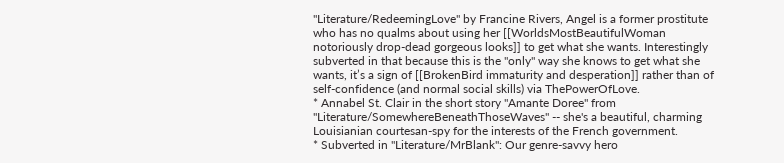''Literature/RedeemingLove'' by Francine Rivers, Angel is a former prostitute who has no qualms about using her [[WorldsMostBeautifulWoman notoriously drop-dead gorgeous looks]] to get what she wants. Interestingly subverted in that because this is the ''only'' way she knows to get what she wants, it’s a sign of [[BrokenBird immaturity and desperation]] rather than of self-confidence (and normal social skills) via ThePowerOfLove.
* Annabel St. Clair in the short story ''Amante Doree'' from ''Literature/SomewhereBeneathThoseWaves'' -- she's a beautiful, charming Louisianian courtesan-spy for the interests of the French government.
* Subverted in ''Literature/MrBlank'': Our genre-savvy hero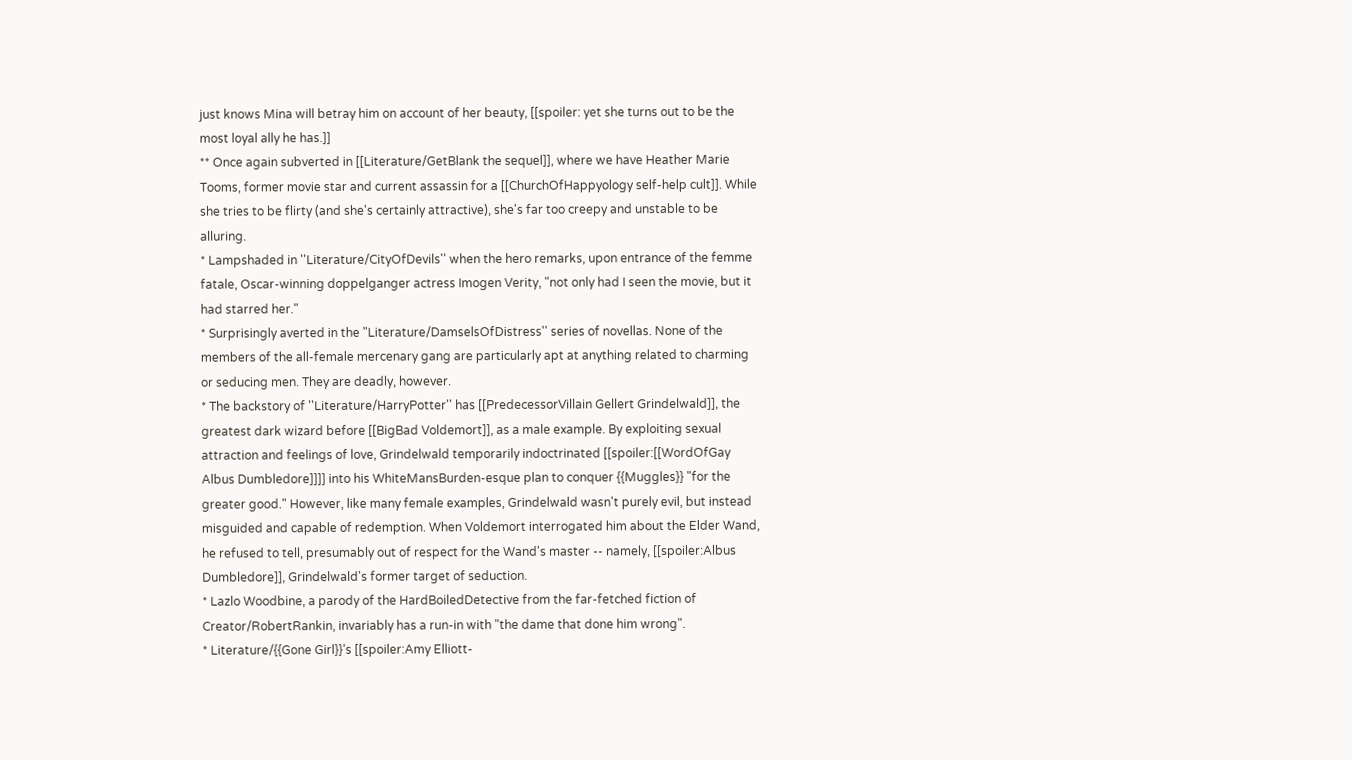just knows Mina will betray him on account of her beauty, [[spoiler: yet she turns out to be the most loyal ally he has.]]
** Once again subverted in [[Literature/GetBlank the sequel]], where we have Heather Marie Tooms, former movie star and current assassin for a [[ChurchOfHappyology self-help cult]]. While she tries to be flirty (and she's certainly attractive), she's far too creepy and unstable to be alluring.
* Lampshaded in ''Literature/CityOfDevils'' when the hero remarks, upon entrance of the femme fatale, Oscar-winning doppelganger actress Imogen Verity, "not only had I seen the movie, but it had starred her."
* Surprisingly averted in the "Literature/DamselsOfDistress'' series of novellas. None of the members of the all-female mercenary gang are particularly apt at anything related to charming or seducing men. They are deadly, however.
* The backstory of ''Literature/HarryPotter'' has [[PredecessorVillain Gellert Grindelwald]], the greatest dark wizard before [[BigBad Voldemort]], as a male example. By exploiting sexual attraction and feelings of love, Grindelwald temporarily indoctrinated [[spoiler:[[WordOfGay Albus Dumbledore]]]] into his WhiteMansBurden-esque plan to conquer {{Muggles}} "for the greater good." However, like many female examples, Grindelwald wasn't purely evil, but instead misguided and capable of redemption. When Voldemort interrogated him about the Elder Wand, he refused to tell, presumably out of respect for the Wand's master -- namely, [[spoiler:Albus Dumbledore]], Grindelwald's former target of seduction.
* Lazlo Woodbine, a parody of the HardBoiledDetective from the far-fetched fiction of Creator/RobertRankin, invariably has a run-in with "the dame that done him wrong".
* Literature/{{Gone Girl}}’s [[spoiler:Amy Elliott-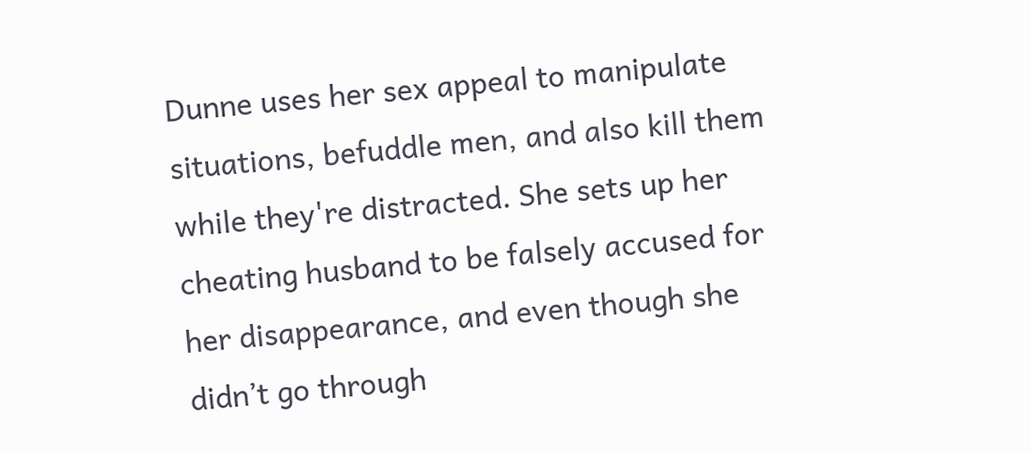Dunne uses her sex appeal to manipulate situations, befuddle men, and also kill them while they're distracted. She sets up her cheating husband to be falsely accused for her disappearance, and even though she didn’t go through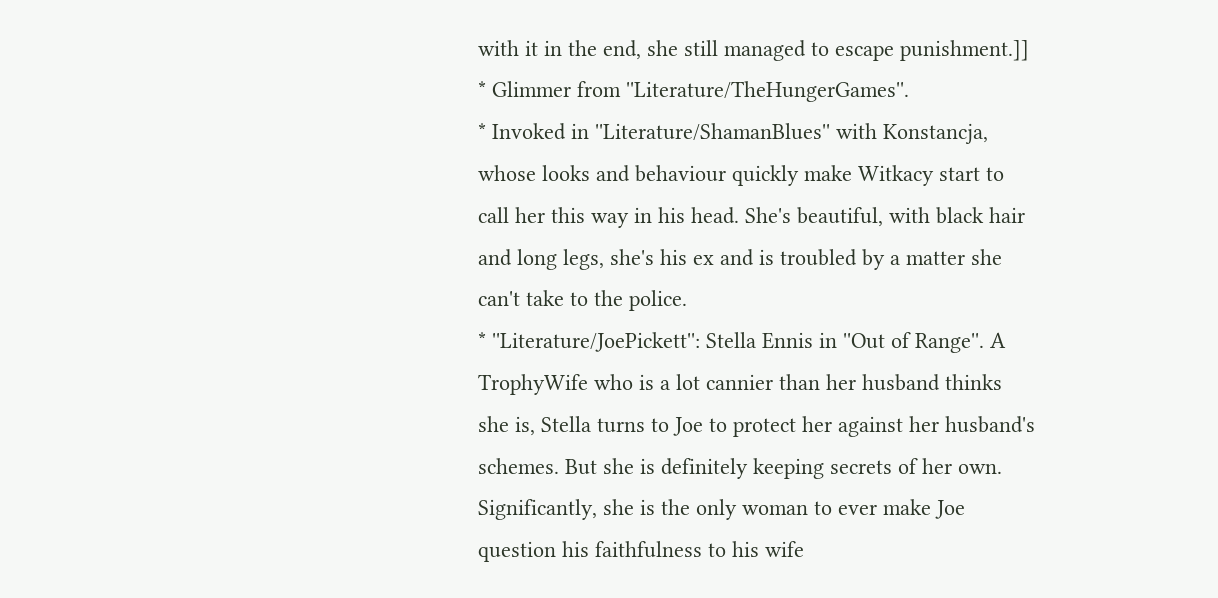with it in the end, she still managed to escape punishment.]]
* Glimmer from ''Literature/TheHungerGames''.
* Invoked in ''Literature/ShamanBlues'' with Konstancja, whose looks and behaviour quickly make Witkacy start to call her this way in his head. She's beautiful, with black hair and long legs, she's his ex and is troubled by a matter she can't take to the police.
* ''Literature/JoePickett'': Stella Ennis in ''Out of Range''. A TrophyWife who is a lot cannier than her husband thinks she is, Stella turns to Joe to protect her against her husband's schemes. But she is definitely keeping secrets of her own. Significantly, she is the only woman to ever make Joe question his faithfulness to his wife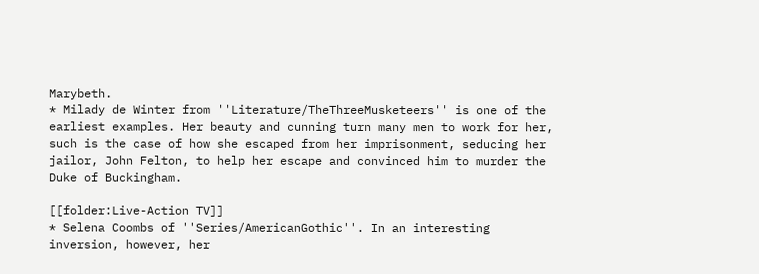Marybeth.
* Milady de Winter from ''Literature/TheThreeMusketeers'' is one of the earliest examples. Her beauty and cunning turn many men to work for her, such is the case of how she escaped from her imprisonment, seducing her jailor, John Felton, to help her escape and convinced him to murder the Duke of Buckingham.

[[folder:Live-Action TV]]
* Selena Coombs of ''Series/AmericanGothic''. In an interesting inversion, however, her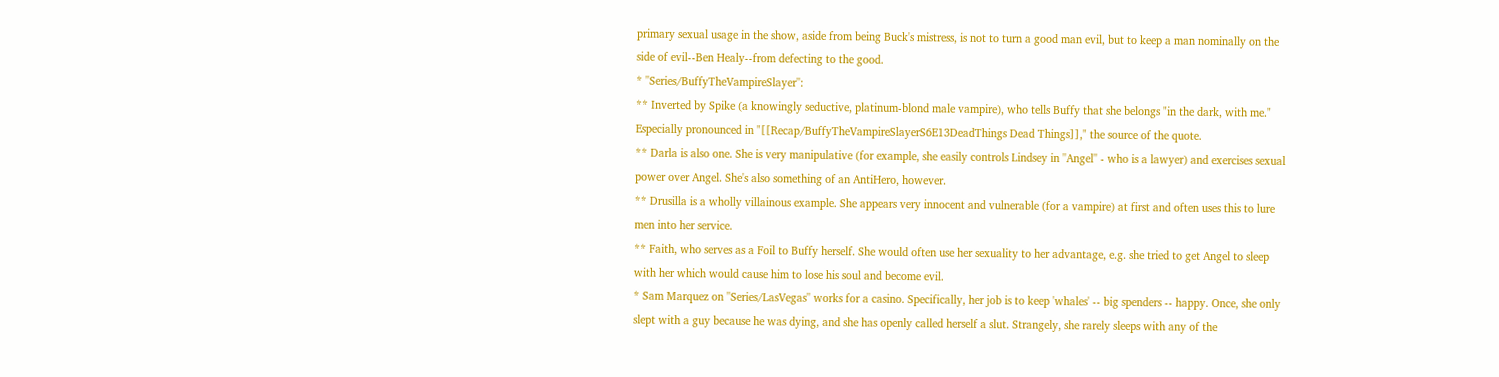primary sexual usage in the show, aside from being Buck's mistress, is not to turn a good man evil, but to keep a man nominally on the side of evil--Ben Healy--from defecting to the good.
* ''Series/BuffyTheVampireSlayer'':
** Inverted by Spike (a knowingly seductive, platinum-blond male vampire), who tells Buffy that she belongs "in the dark, with me." Especially pronounced in "[[Recap/BuffyTheVampireSlayerS6E13DeadThings Dead Things]]," the source of the quote.
** Darla is also one. She is very manipulative (for example, she easily controls Lindsey in ''Angel'' - who is a lawyer) and exercises sexual power over Angel. She's also something of an AntiHero, however.
** Drusilla is a wholly villainous example. She appears very innocent and vulnerable (for a vampire) at first and often uses this to lure men into her service.
** Faith, who serves as a Foil to Buffy herself. She would often use her sexuality to her advantage, e.g. she tried to get Angel to sleep with her which would cause him to lose his soul and become evil.
* Sam Marquez on ''Series/LasVegas'' works for a casino. Specifically, her job is to keep 'whales' -- big spenders -- happy. Once, she only slept with a guy because he was dying, and she has openly called herself a slut. Strangely, she rarely sleeps with any of the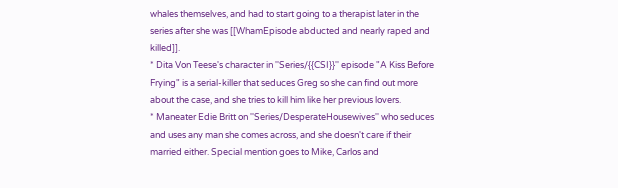whales themselves, and had to start going to a therapist later in the series after she was [[WhamEpisode abducted and nearly raped and killed]].
* Dita Von Teese's character in ''Series/{{CSI}}'' episode "A Kiss Before Frying" is a serial-killer that seduces Greg so she can find out more about the case, and she tries to kill him like her previous lovers.
* Maneater Edie Britt on ''Series/DesperateHousewives'' who seduces and uses any man she comes across, and she doesn't care if their married either. Special mention goes to Mike, Carlos and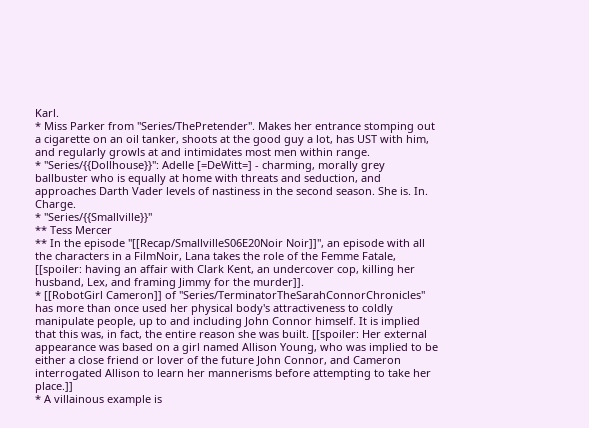Karl.
* Miss Parker from ''Series/ThePretender''. Makes her entrance stomping out a cigarette on an oil tanker, shoots at the good guy a lot, has UST with him, and regularly growls at and intimidates most men within range.
* ''Series/{{Dollhouse}}'': Adelle [=DeWitt=] - charming, morally grey ballbuster who is equally at home with threats and seduction, and approaches Darth Vader levels of nastiness in the second season. She is. In. Charge.
* ''Series/{{Smallville}}''
** Tess Mercer
** In the episode "[[Recap/SmallvilleS06E20Noir Noir]]", an episode with all the characters in a FilmNoir, Lana takes the role of the Femme Fatale, [[spoiler: having an affair with Clark Kent, an undercover cop, killing her husband, Lex, and framing Jimmy for the murder]].
* [[RobotGirl Cameron]] of ''Series/TerminatorTheSarahConnorChronicles'' has more than once used her physical body's attractiveness to coldly manipulate people, up to and including John Connor himself. It is implied that this was, in fact, the entire reason she was built. [[spoiler: Her external appearance was based on a girl named Allison Young, who was implied to be either a close friend or lover of the future John Connor, and Cameron interrogated Allison to learn her mannerisms before attempting to take her place.]]
* A villainous example is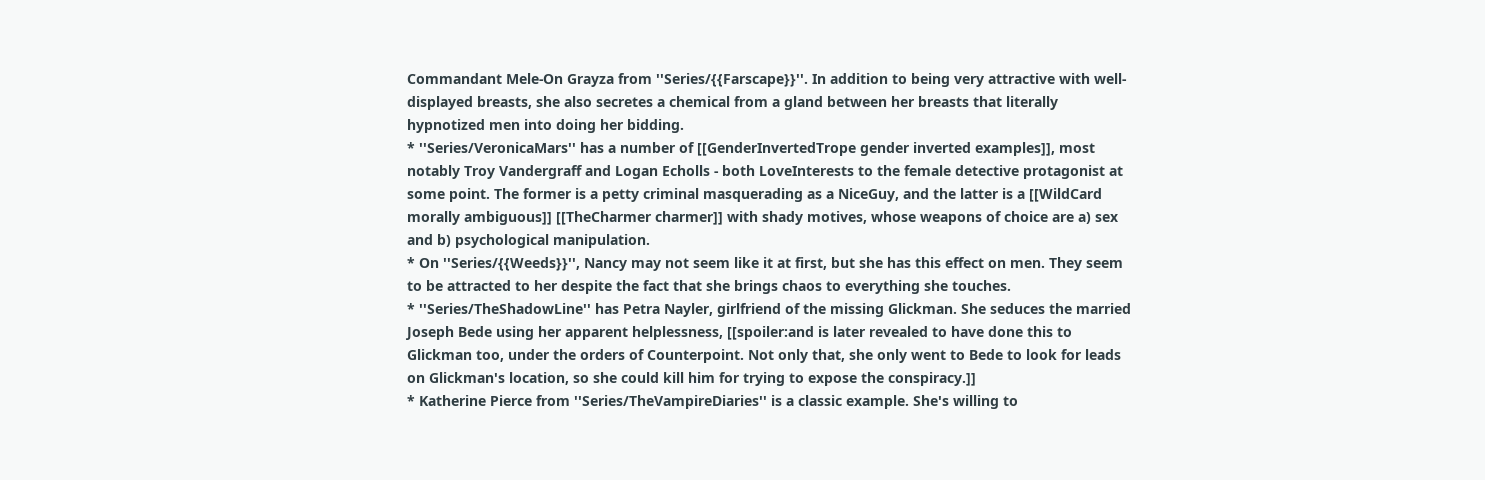Commandant Mele-On Grayza from ''Series/{{Farscape}}''. In addition to being very attractive with well-displayed breasts, she also secretes a chemical from a gland between her breasts that literally hypnotized men into doing her bidding.
* ''Series/VeronicaMars'' has a number of [[GenderInvertedTrope gender inverted examples]], most notably Troy Vandergraff and Logan Echolls - both LoveInterests to the female detective protagonist at some point. The former is a petty criminal masquerading as a NiceGuy, and the latter is a [[WildCard morally ambiguous]] [[TheCharmer charmer]] with shady motives, whose weapons of choice are a) sex and b) psychological manipulation.
* On ''Series/{{Weeds}}'', Nancy may not seem like it at first, but she has this effect on men. They seem to be attracted to her despite the fact that she brings chaos to everything she touches.
* ''Series/TheShadowLine'' has Petra Nayler, girlfriend of the missing Glickman. She seduces the married Joseph Bede using her apparent helplessness, [[spoiler:and is later revealed to have done this to Glickman too, under the orders of Counterpoint. Not only that, she only went to Bede to look for leads on Glickman's location, so she could kill him for trying to expose the conspiracy.]]
* Katherine Pierce from ''Series/TheVampireDiaries'' is a classic example. She's willing to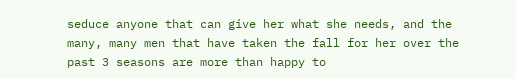seduce anyone that can give her what she needs, and the many, many men that have taken the fall for her over the past 3 seasons are more than happy to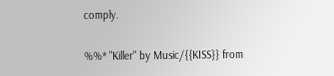comply.

%%* "Killer" by Music/{{KISS}} from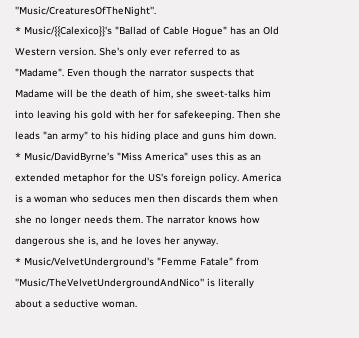''Music/CreaturesOfTheNight''.
* Music/{{Calexico}}'s "Ballad of Cable Hogue" has an Old Western version. She's only ever referred to as "Madame". Even though the narrator suspects that Madame will be the death of him, she sweet-talks him into leaving his gold with her for safekeeping. Then she leads "an army" to his hiding place and guns him down.
* Music/DavidByrne's "Miss America" uses this as an extended metaphor for the US's foreign policy. America is a woman who seduces men then discards them when she no longer needs them. The narrator knows how dangerous she is, and he loves her anyway.
* Music/VelvetUnderground's "Femme Fatale" from ''Music/TheVelvetUndergroundAndNico'' is literally about a seductive woman.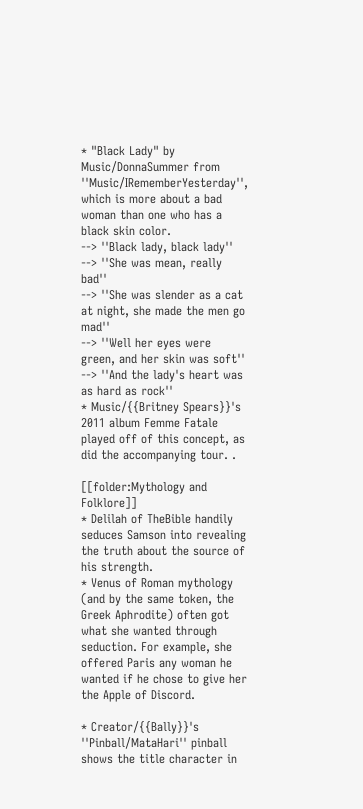* "Black Lady" by Music/DonnaSummer from ''Music/IRememberYesterday'', which is more about a bad woman than one who has a black skin color.
--> ''Black lady, black lady''
--> ''She was mean, really bad''
--> ''She was slender as a cat at night, she made the men go mad''
--> ''Well her eyes were green, and her skin was soft''
--> ''And the lady's heart was as hard as rock''
* Music/{{Britney Spears}}'s 2011 album Femme Fatale played off of this concept, as did the accompanying tour. .

[[folder:Mythology and Folklore]]
* Delilah of TheBible handily seduces Samson into revealing the truth about the source of his strength.
* Venus of Roman mythology (and by the same token, the Greek Aphrodite) often got what she wanted through seduction. For example, she offered Paris any woman he wanted if he chose to give her the Apple of Discord.

* Creator/{{Bally}}'s ''Pinball/MataHari'' pinball shows the title character in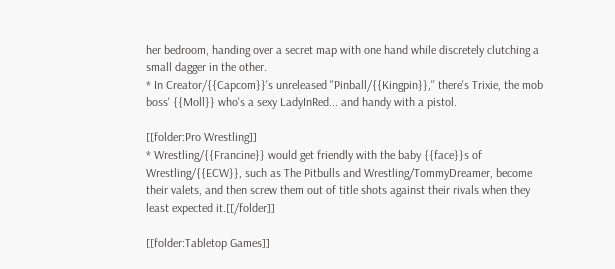her bedroom, handing over a secret map with one hand while discretely clutching a small dagger in the other.
* In Creator/{{Capcom}}'s unreleased ''Pinball/{{Kingpin}},'' there's Trixie, the mob boss' {{Moll}} who's a sexy LadyInRed... and handy with a pistol.

[[folder:Pro Wrestling]]
* Wrestling/{{Francine}} would get friendly with the baby {{face}}s of Wrestling/{{ECW}}, such as The Pitbulls and Wrestling/TommyDreamer, become their valets, and then screw them out of title shots against their rivals when they least expected it.[[/folder]]

[[folder:Tabletop Games]]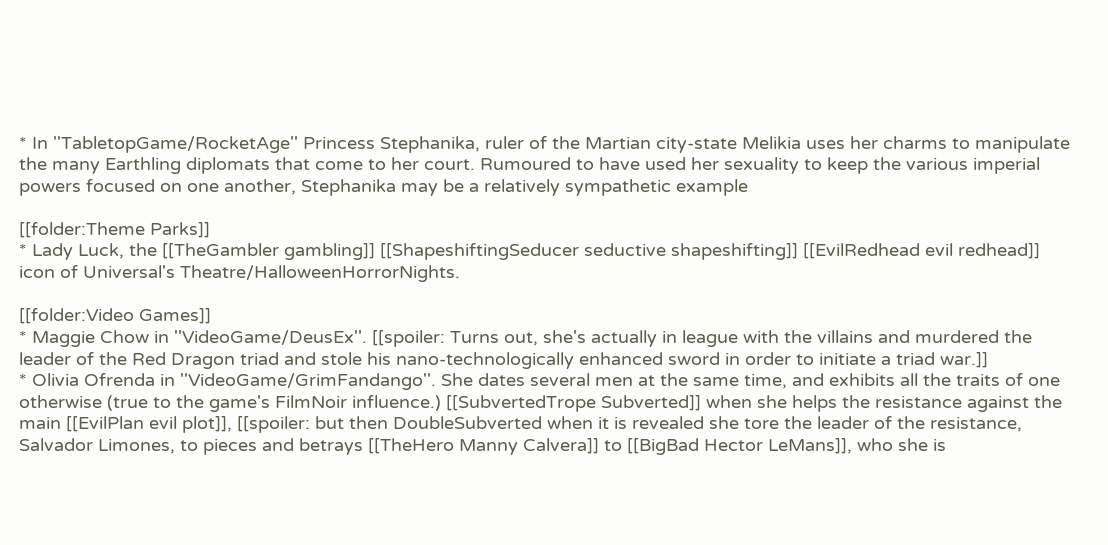* In ''TabletopGame/RocketAge'' Princess Stephanika, ruler of the Martian city-state Melikia uses her charms to manipulate the many Earthling diplomats that come to her court. Rumoured to have used her sexuality to keep the various imperial powers focused on one another, Stephanika may be a relatively sympathetic example

[[folder:Theme Parks]]
* Lady Luck, the [[TheGambler gambling]] [[ShapeshiftingSeducer seductive shapeshifting]] [[EvilRedhead evil redhead]] icon of Universal's Theatre/HalloweenHorrorNights.

[[folder:Video Games]]
* Maggie Chow in ''VideoGame/DeusEx''. [[spoiler: Turns out, she's actually in league with the villains and murdered the leader of the Red Dragon triad and stole his nano-technologically enhanced sword in order to initiate a triad war.]]
* Olivia Ofrenda in ''VideoGame/GrimFandango''. She dates several men at the same time, and exhibits all the traits of one otherwise (true to the game's FilmNoir influence.) [[SubvertedTrope Subverted]] when she helps the resistance against the main [[EvilPlan evil plot]], [[spoiler: but then DoubleSubverted when it is revealed she tore the leader of the resistance, Salvador Limones, to pieces and betrays [[TheHero Manny Calvera]] to [[BigBad Hector LeMans]], who she is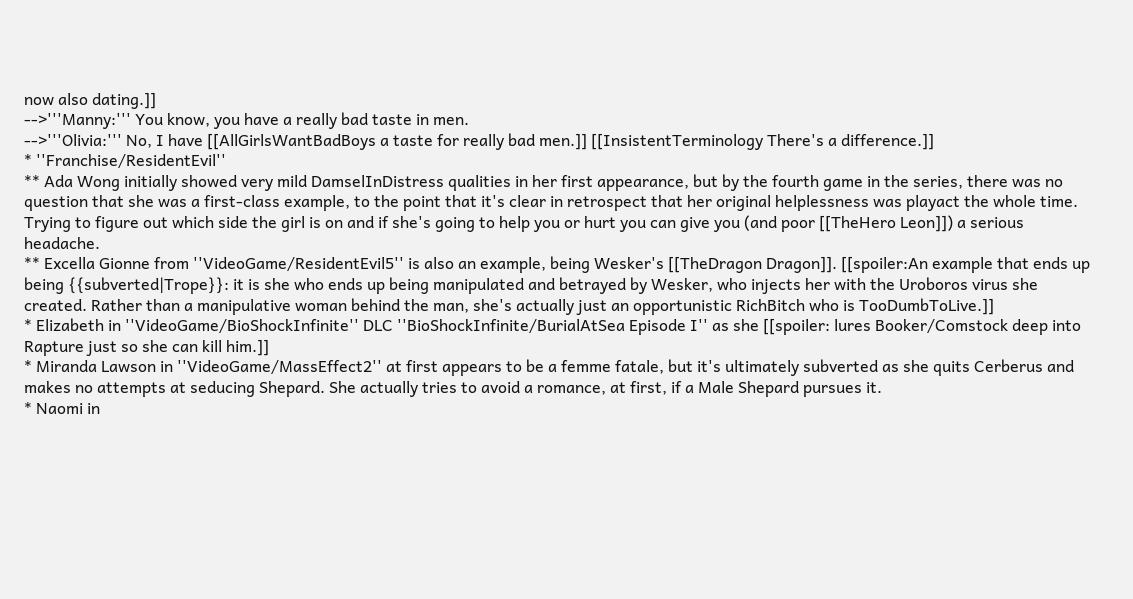now also dating.]]
-->'''Manny:''' You know, you have a really bad taste in men.
-->'''Olivia:''' No, I have [[AllGirlsWantBadBoys a taste for really bad men.]] [[InsistentTerminology There's a difference.]]
* ''Franchise/ResidentEvil''
** Ada Wong initially showed very mild DamselInDistress qualities in her first appearance, but by the fourth game in the series, there was no question that she was a first-class example, to the point that it's clear in retrospect that her original helplessness was playact the whole time. Trying to figure out which side the girl is on and if she's going to help you or hurt you can give you (and poor [[TheHero Leon]]) a serious headache.
** Excella Gionne from ''VideoGame/ResidentEvil5'' is also an example, being Wesker's [[TheDragon Dragon]]. [[spoiler:An example that ends up being {{subverted|Trope}}: it is she who ends up being manipulated and betrayed by Wesker, who injects her with the Uroboros virus she created. Rather than a manipulative woman behind the man, she's actually just an opportunistic RichBitch who is TooDumbToLive.]]
* Elizabeth in ''VideoGame/BioShockInfinite'' DLC ''BioShockInfinite/BurialAtSea Episode I'' as she [[spoiler: lures Booker/Comstock deep into Rapture just so she can kill him.]]
* Miranda Lawson in ''VideoGame/MassEffect2'' at first appears to be a femme fatale, but it's ultimately subverted as she quits Cerberus and makes no attempts at seducing Shepard. She actually tries to avoid a romance, at first, if a Male Shepard pursues it.
* Naomi in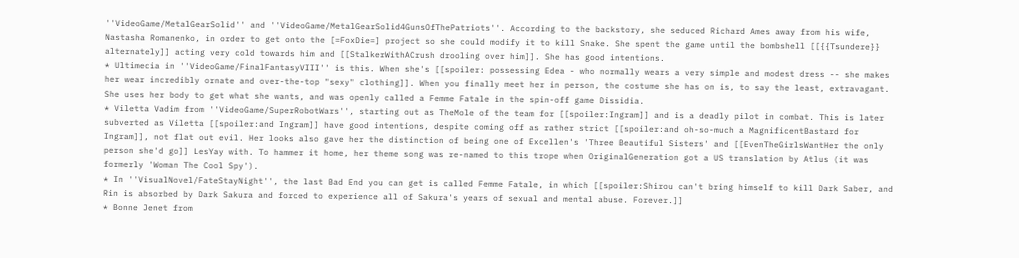''VideoGame/MetalGearSolid'' and ''VideoGame/MetalGearSolid4GunsOfThePatriots''. According to the backstory, she seduced Richard Ames away from his wife, Nastasha Romanenko, in order to get onto the [=FoxDie=] project so she could modify it to kill Snake. She spent the game until the bombshell [[{{Tsundere}} alternately]] acting very cold towards him and [[StalkerWithACrush drooling over him]]. She has good intentions.
* Ultimecia in ''VideoGame/FinalFantasyVIII'' is this. When she's [[spoiler: possessing Edea - who normally wears a very simple and modest dress -- she makes her wear incredibly ornate and over-the-top "sexy" clothing]]. When you finally meet her in person, the costume she has on is, to say the least, extravagant. She uses her body to get what she wants, and was openly called a Femme Fatale in the spin-off game Dissidia.
* Viletta Vadim from ''VideoGame/SuperRobotWars'', starting out as TheMole of the team for [[spoiler:Ingram]] and is a deadly pilot in combat. This is later subverted as Viletta [[spoiler:and Ingram]] have good intentions, despite coming off as rather strict [[spoiler:and oh-so-much a MagnificentBastard for Ingram]], not flat out evil. Her looks also gave her the distinction of being one of Excellen's 'Three Beautiful Sisters' and [[EvenTheGirlsWantHer the only person she'd go]] LesYay with. To hammer it home, her theme song was re-named to this trope when OriginalGeneration got a US translation by Atlus (it was formerly 'Woman The Cool Spy').
* In ''VisualNovel/FateStayNight'', the last Bad End you can get is called Femme Fatale, in which [[spoiler:Shirou can't bring himself to kill Dark Saber, and Rin is absorbed by Dark Sakura and forced to experience all of Sakura's years of sexual and mental abuse. Forever.]]
* Bonne Jenet from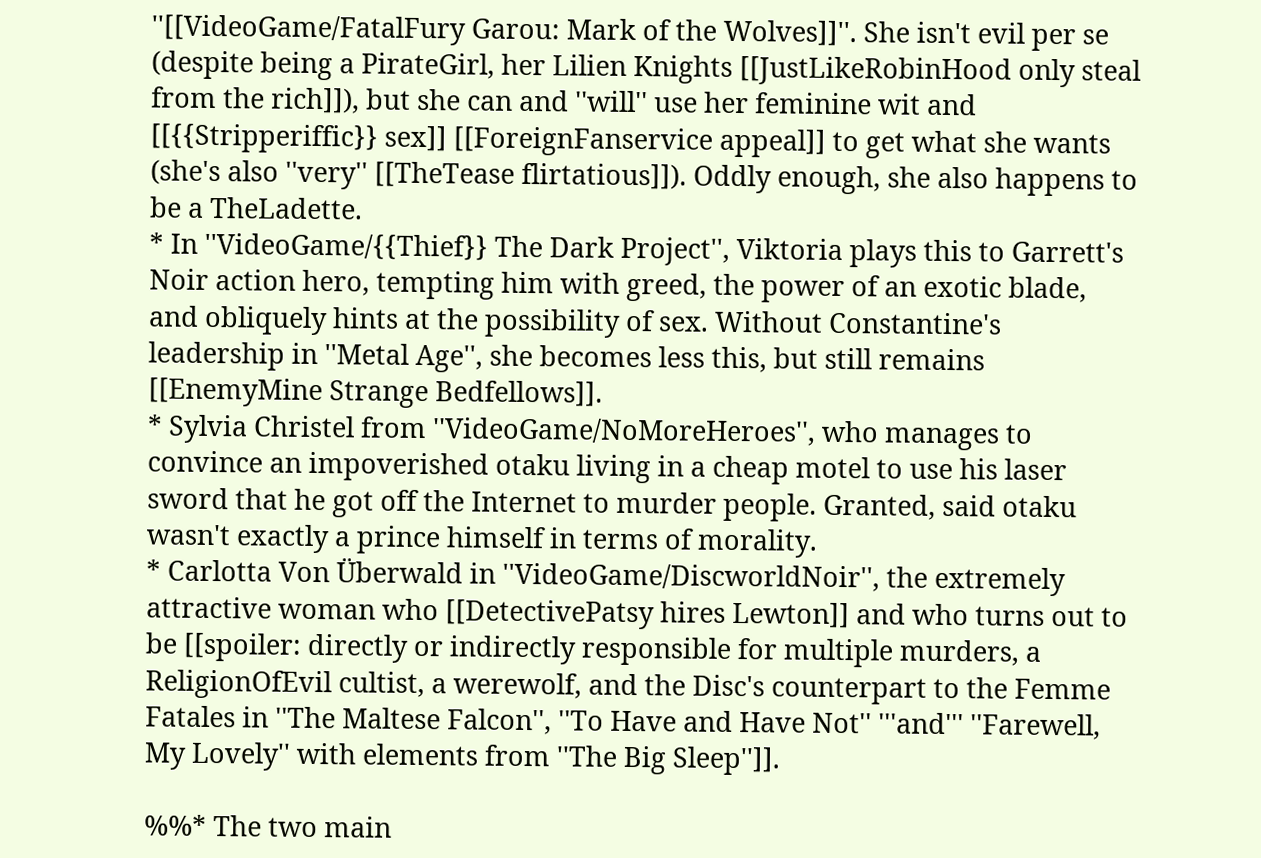''[[VideoGame/FatalFury Garou: Mark of the Wolves]]''. She isn't evil per se (despite being a PirateGirl, her Lilien Knights [[JustLikeRobinHood only steal from the rich]]), but she can and ''will'' use her feminine wit and [[{{Stripperiffic}} sex]] [[ForeignFanservice appeal]] to get what she wants (she's also ''very'' [[TheTease flirtatious]]). Oddly enough, she also happens to be a TheLadette.
* In ''VideoGame/{{Thief}} The Dark Project'', Viktoria plays this to Garrett's Noir action hero, tempting him with greed, the power of an exotic blade, and obliquely hints at the possibility of sex. Without Constantine's leadership in ''Metal Age'', she becomes less this, but still remains [[EnemyMine Strange Bedfellows]].
* Sylvia Christel from ''VideoGame/NoMoreHeroes'', who manages to convince an impoverished otaku living in a cheap motel to use his laser sword that he got off the Internet to murder people. Granted, said otaku wasn't exactly a prince himself in terms of morality.
* Carlotta Von Überwald in ''VideoGame/DiscworldNoir'', the extremely attractive woman who [[DetectivePatsy hires Lewton]] and who turns out to be [[spoiler: directly or indirectly responsible for multiple murders, a ReligionOfEvil cultist, a werewolf, and the Disc's counterpart to the Femme Fatales in ''The Maltese Falcon'', ''To Have and Have Not'' '''and''' ''Farewell, My Lovely'' with elements from ''The Big Sleep'']].

%%* The two main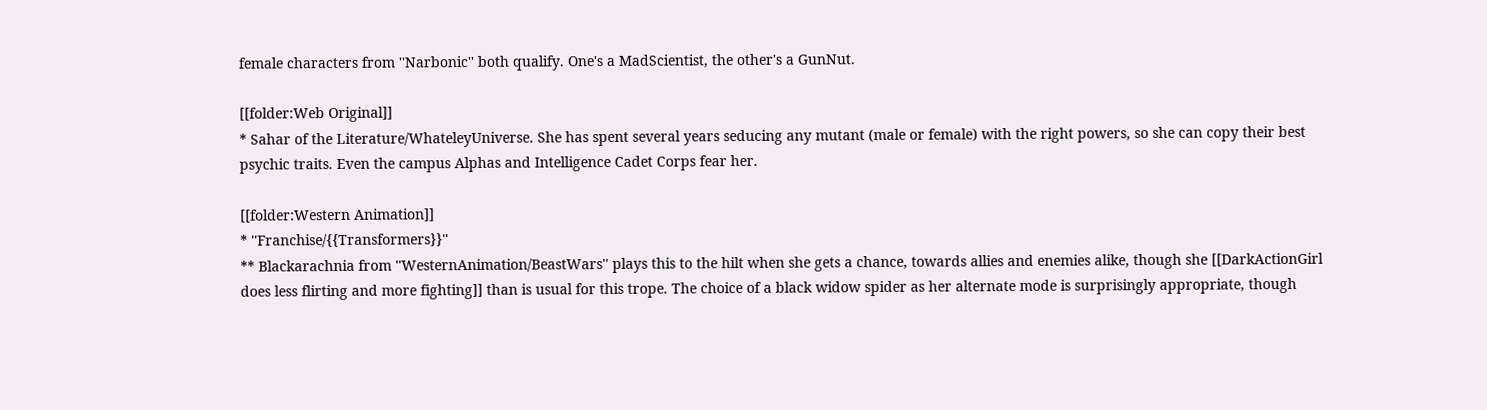female characters from ''Narbonic'' both qualify. One's a MadScientist, the other's a GunNut.

[[folder:Web Original]]
* Sahar of the Literature/WhateleyUniverse. She has spent several years seducing any mutant (male or female) with the right powers, so she can copy their best psychic traits. Even the campus Alphas and Intelligence Cadet Corps fear her.

[[folder:Western Animation]]
* ''Franchise/{{Transformers}}''
** Blackarachnia from ''WesternAnimation/BeastWars'' plays this to the hilt when she gets a chance, towards allies and enemies alike, though she [[DarkActionGirl does less flirting and more fighting]] than is usual for this trope. The choice of a black widow spider as her alternate mode is surprisingly appropriate, though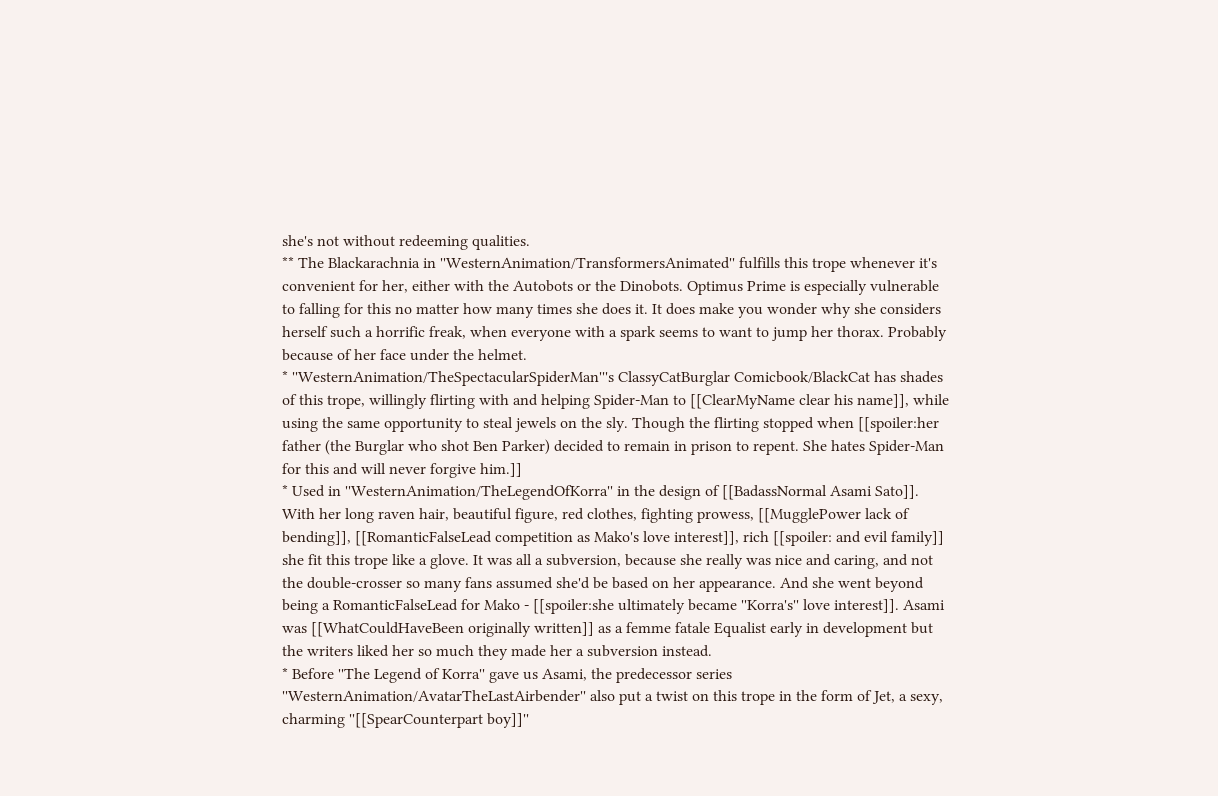she's not without redeeming qualities.
** The Blackarachnia in ''WesternAnimation/TransformersAnimated'' fulfills this trope whenever it's convenient for her, either with the Autobots or the Dinobots. Optimus Prime is especially vulnerable to falling for this no matter how many times she does it. It does make you wonder why she considers herself such a horrific freak, when everyone with a spark seems to want to jump her thorax. Probably because of her face under the helmet.
* ''WesternAnimation/TheSpectacularSpiderMan'''s ClassyCatBurglar Comicbook/BlackCat has shades of this trope, willingly flirting with and helping Spider-Man to [[ClearMyName clear his name]], while using the same opportunity to steal jewels on the sly. Though the flirting stopped when [[spoiler:her father (the Burglar who shot Ben Parker) decided to remain in prison to repent. She hates Spider-Man for this and will never forgive him.]]
* Used in ''WesternAnimation/TheLegendOfKorra'' in the design of [[BadassNormal Asami Sato]]. With her long raven hair, beautiful figure, red clothes, fighting prowess, [[MugglePower lack of bending]], [[RomanticFalseLead competition as Mako's love interest]], rich [[spoiler: and evil family]] she fit this trope like a glove. It was all a subversion, because she really was nice and caring, and not the double-crosser so many fans assumed she'd be based on her appearance. And she went beyond being a RomanticFalseLead for Mako - [[spoiler:she ultimately became ''Korra's'' love interest]]. Asami was [[WhatCouldHaveBeen originally written]] as a femme fatale Equalist early in development but the writers liked her so much they made her a subversion instead.
* Before ''The Legend of Korra'' gave us Asami, the predecessor series ''WesternAnimation/AvatarTheLastAirbender'' also put a twist on this trope in the form of Jet, a sexy, charming ''[[SpearCounterpart boy]]''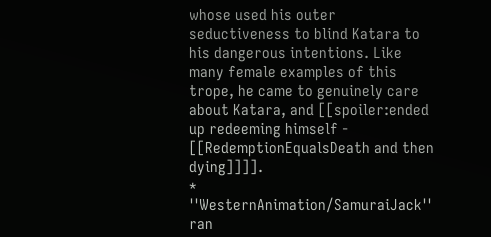whose used his outer seductiveness to blind Katara to his dangerous intentions. Like many female examples of this trope, he came to genuinely care about Katara, and [[spoiler:ended up redeeming himself - [[RedemptionEqualsDeath and then dying]]]].
* ''WesternAnimation/SamuraiJack'' ran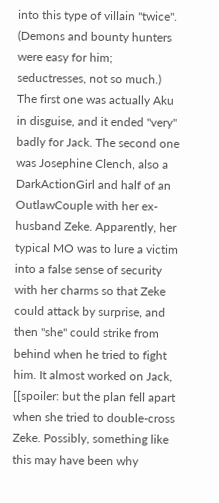into this type of villain ''twice''. (Demons and bounty hunters were easy for him; seductresses, not so much.) The first one was actually Aku in disguise, and it ended ''very'' badly for Jack. The second one was Josephine Clench, also a DarkActionGirl and half of an OutlawCouple with her ex-husband Zeke. Apparently, her typical MO was to lure a victim into a false sense of security with her charms so that Zeke could attack by surprise, and then ''she'' could strike from behind when he tried to fight him. It almost worked on Jack, [[spoiler: but the plan fell apart when she tried to double-cross Zeke. Possibly, something like this may have been why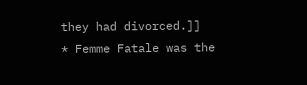they had divorced.]]
* Femme Fatale was the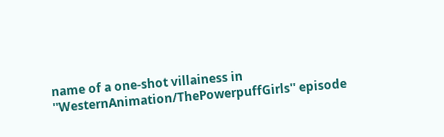name of a one-shot villainess in ''WesternAnimation/ThePowerpuffGirls'' episode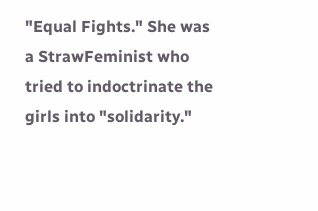"Equal Fights." She was a StrawFeminist who tried to indoctrinate the girls into "solidarity."